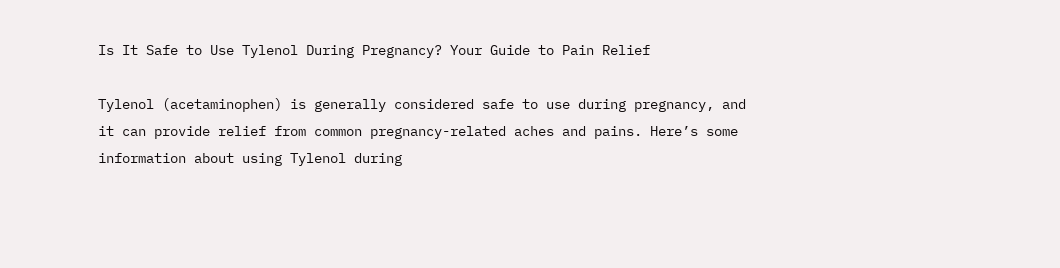Is It Safe to Use Tylenol During Pregnancy? Your Guide to Pain Relief

Tylenol (acetaminophen) is generally considered safe to use during pregnancy, and it can provide relief from common pregnancy-related aches and pains. Here’s some information about using Tylenol during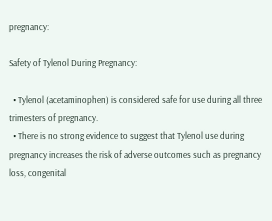pregnancy:

Safety of Tylenol During Pregnancy:

  • Tylenol (acetaminophen) is considered safe for use during all three trimesters of pregnancy.
  • There is no strong evidence to suggest that Tylenol use during pregnancy increases the risk of adverse outcomes such as pregnancy loss, congenital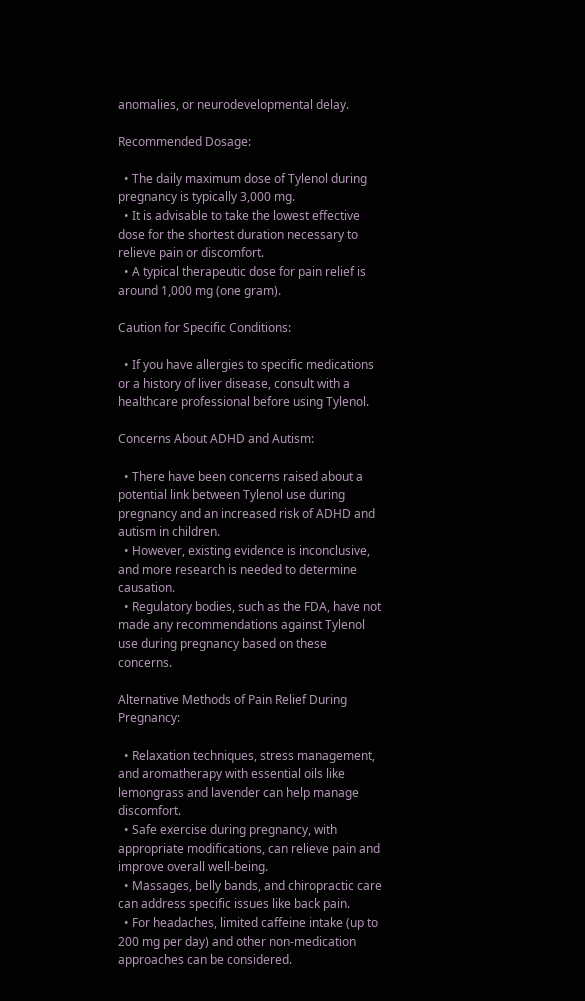anomalies, or neurodevelopmental delay.

Recommended Dosage:

  • The daily maximum dose of Tylenol during pregnancy is typically 3,000 mg.
  • It is advisable to take the lowest effective dose for the shortest duration necessary to relieve pain or discomfort.
  • A typical therapeutic dose for pain relief is around 1,000 mg (one gram).

Caution for Specific Conditions:

  • If you have allergies to specific medications or a history of liver disease, consult with a healthcare professional before using Tylenol.

Concerns About ADHD and Autism:

  • There have been concerns raised about a potential link between Tylenol use during pregnancy and an increased risk of ADHD and autism in children.
  • However, existing evidence is inconclusive, and more research is needed to determine causation.
  • Regulatory bodies, such as the FDA, have not made any recommendations against Tylenol use during pregnancy based on these concerns.

Alternative Methods of Pain Relief During Pregnancy:

  • Relaxation techniques, stress management, and aromatherapy with essential oils like lemongrass and lavender can help manage discomfort.
  • Safe exercise during pregnancy, with appropriate modifications, can relieve pain and improve overall well-being.
  • Massages, belly bands, and chiropractic care can address specific issues like back pain.
  • For headaches, limited caffeine intake (up to 200 mg per day) and other non-medication approaches can be considered.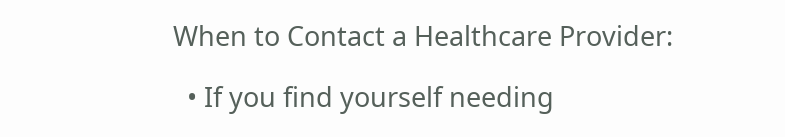When to Contact a Healthcare Provider:

  • If you find yourself needing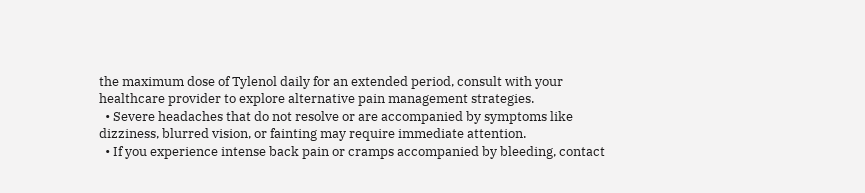the maximum dose of Tylenol daily for an extended period, consult with your healthcare provider to explore alternative pain management strategies.
  • Severe headaches that do not resolve or are accompanied by symptoms like dizziness, blurred vision, or fainting may require immediate attention.
  • If you experience intense back pain or cramps accompanied by bleeding, contact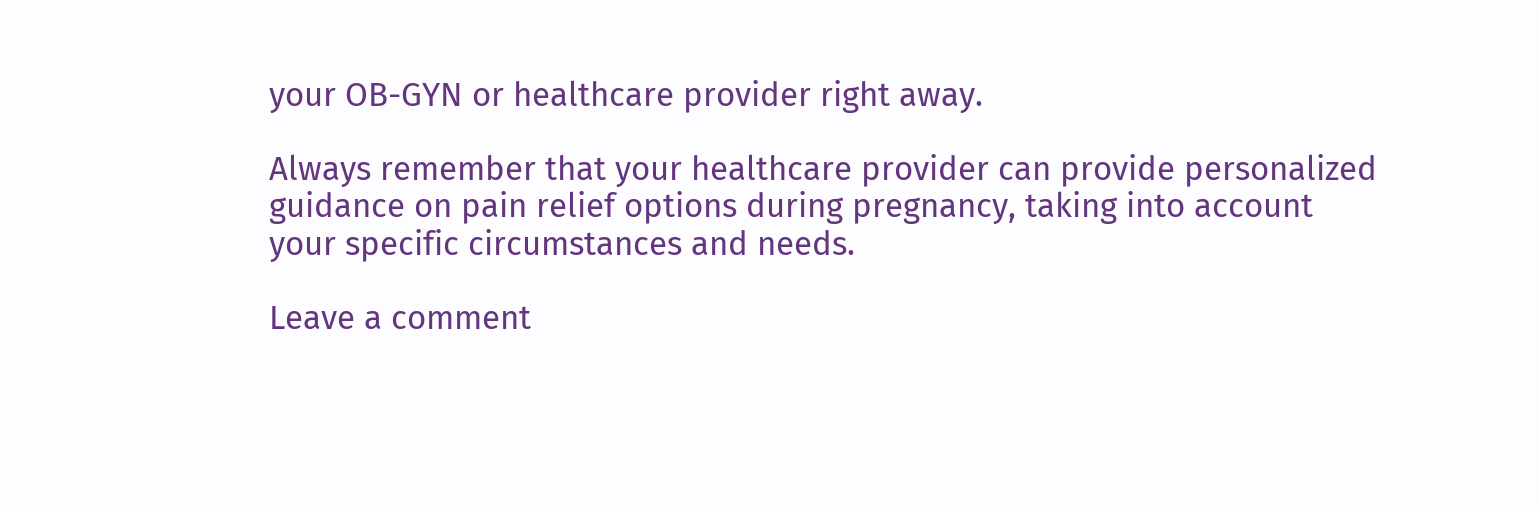your OB-GYN or healthcare provider right away.

Always remember that your healthcare provider can provide personalized guidance on pain relief options during pregnancy, taking into account your specific circumstances and needs.

Leave a comment